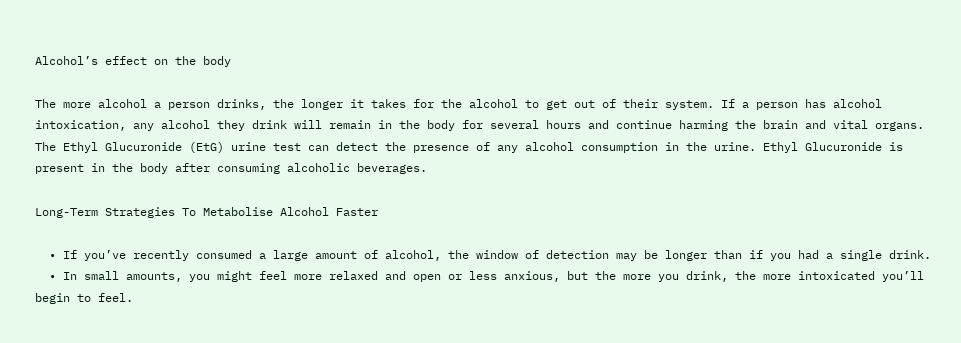Alcohol’s effect on the body

The more alcohol a person drinks, the longer it takes for the alcohol to get out of their system. If a person has alcohol intoxication, any alcohol they drink will remain in the body for several hours and continue harming the brain and vital organs. The Ethyl Glucuronide (EtG) urine test can detect the presence of any alcohol consumption in the urine. Ethyl Glucuronide is present in the body after consuming alcoholic beverages.

Long-Term Strategies To Metabolise Alcohol Faster

  • If you’ve recently consumed a large amount of alcohol, the window of detection may be longer than if you had a single drink.
  • In small amounts, you might feel more relaxed and open or less anxious, but the more you drink, the more intoxicated you’ll begin to feel.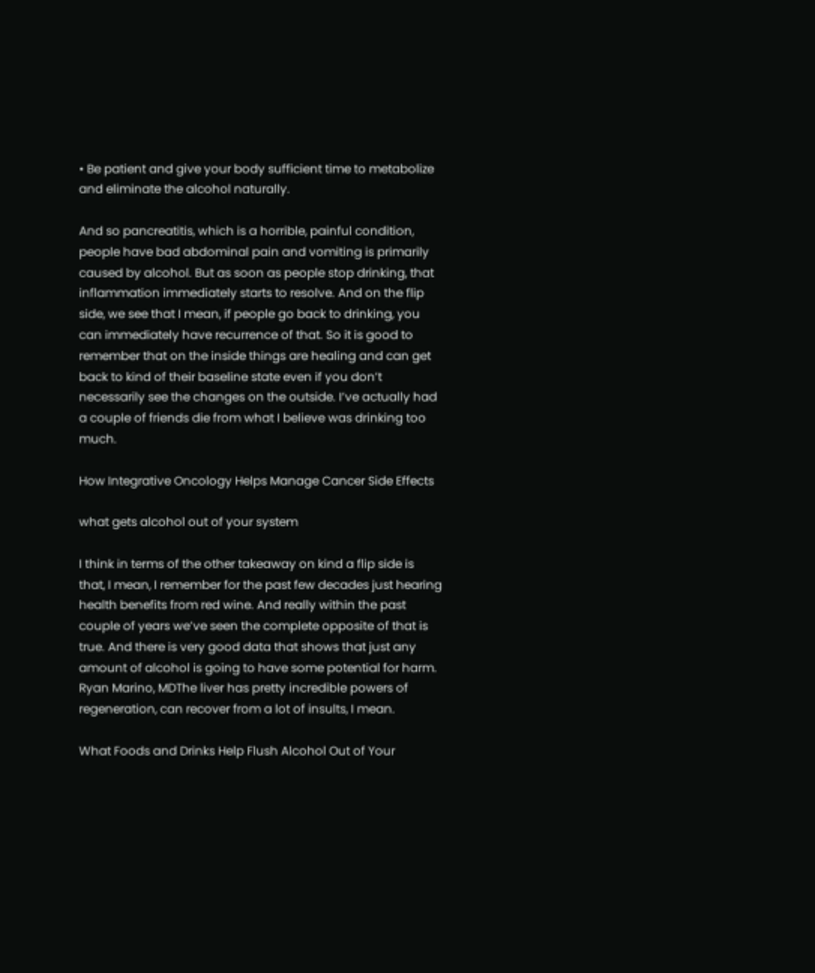• Be patient and give your body sufficient time to metabolize and eliminate the alcohol naturally.

And so pancreatitis, which is a horrible, painful condition, people have bad abdominal pain and vomiting is primarily caused by alcohol. But as soon as people stop drinking, that inflammation immediately starts to resolve. And on the flip side, we see that I mean, if people go back to drinking, you can immediately have recurrence of that. So it is good to remember that on the inside things are healing and can get back to kind of their baseline state even if you don’t necessarily see the changes on the outside. I’ve actually had a couple of friends die from what I believe was drinking too much.

How Integrative Oncology Helps Manage Cancer Side Effects

what gets alcohol out of your system

I think in terms of the other takeaway on kind a flip side is that, I mean, I remember for the past few decades just hearing health benefits from red wine. And really within the past couple of years we’ve seen the complete opposite of that is true. And there is very good data that shows that just any amount of alcohol is going to have some potential for harm. Ryan Marino, MDThe liver has pretty incredible powers of regeneration, can recover from a lot of insults, I mean.

What Foods and Drinks Help Flush Alcohol Out of Your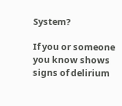System?

If you or someone you know shows signs of delirium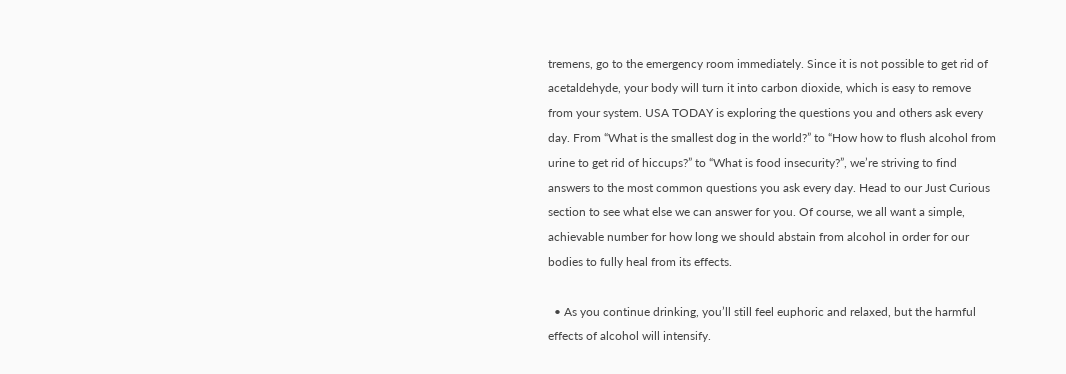tremens, go to the emergency room immediately. Since it is not possible to get rid of acetaldehyde, your body will turn it into carbon dioxide, which is easy to remove from your system. USA TODAY is exploring the questions you and others ask every day. From “What is the smallest dog in the world?” to “How how to flush alcohol from urine to get rid of hiccups?” to “What is food insecurity?”, we’re striving to find answers to the most common questions you ask every day. Head to our Just Curious section to see what else we can answer for you. Of course, we all want a simple, achievable number for how long we should abstain from alcohol in order for our bodies to fully heal from its effects.

  • As you continue drinking, you’ll still feel euphoric and relaxed, but the harmful effects of alcohol will intensify.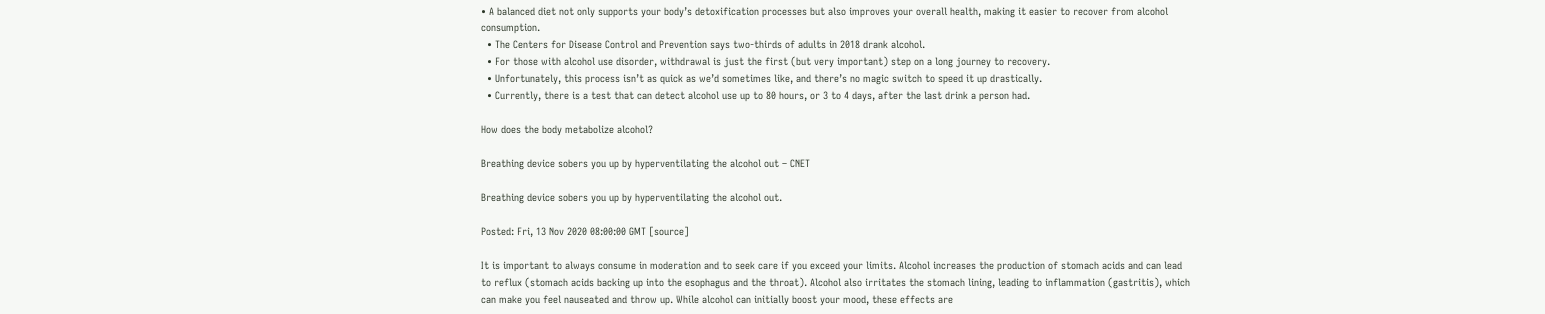• A balanced diet not only supports your body’s detoxification processes but also improves your overall health, making it easier to recover from alcohol consumption.
  • The Centers for Disease Control and Prevention says two-thirds of adults in 2018 drank alcohol.
  • For those with alcohol use disorder, withdrawal is just the first (but very important) step on a long journey to recovery.
  • Unfortunately, this process isn’t as quick as we’d sometimes like, and there’s no magic switch to speed it up drastically.
  • Currently, there is a test that can detect alcohol use up to 80 hours, or 3 to 4 days, after the last drink a person had.

How does the body metabolize alcohol?

Breathing device sobers you up by hyperventilating the alcohol out – CNET

Breathing device sobers you up by hyperventilating the alcohol out.

Posted: Fri, 13 Nov 2020 08:00:00 GMT [source]

It is important to always consume in moderation and to seek care if you exceed your limits. Alcohol increases the production of stomach acids and can lead to reflux (stomach acids backing up into the esophagus and the throat). Alcohol also irritates the stomach lining, leading to inflammation (gastritis), which can make you feel nauseated and throw up. While alcohol can initially boost your mood, these effects are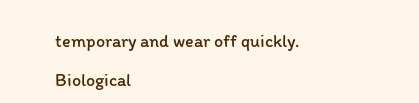temporary and wear off quickly.

Biological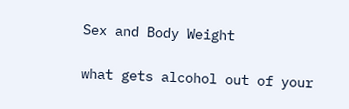Sex and Body Weight

what gets alcohol out of your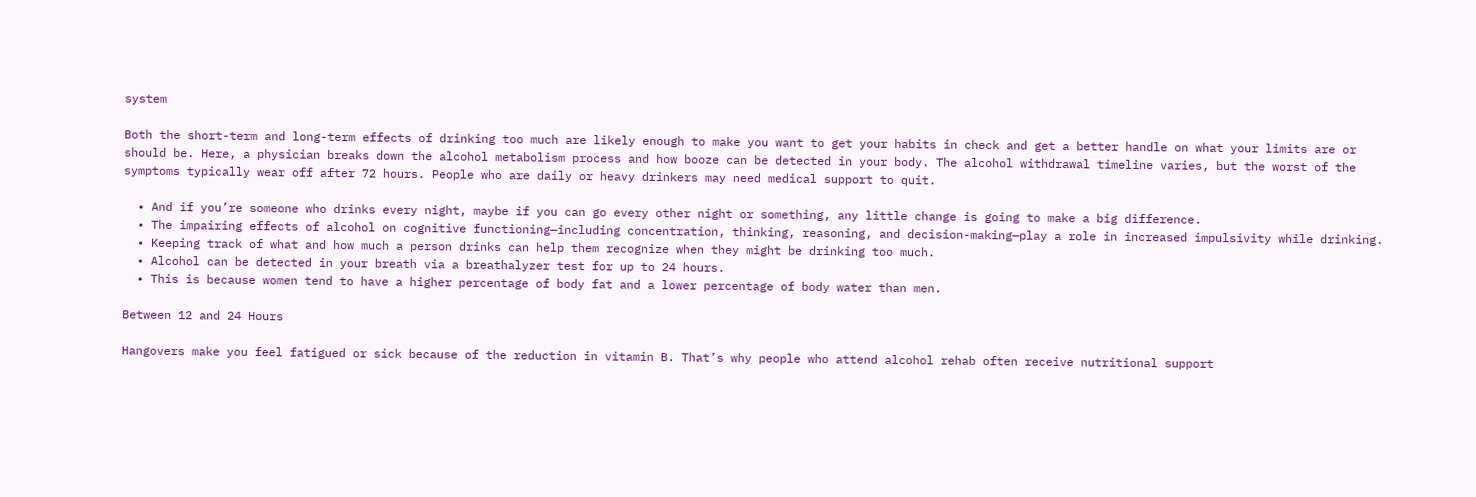system

Both the short-term and long-term effects of drinking too much are likely enough to make you want to get your habits in check and get a better handle on what your limits are or should be. Here, a physician breaks down the alcohol metabolism process and how booze can be detected in your body. The alcohol withdrawal timeline varies, but the worst of the symptoms typically wear off after 72 hours. People who are daily or heavy drinkers may need medical support to quit.

  • And if you’re someone who drinks every night, maybe if you can go every other night or something, any little change is going to make a big difference.
  • The impairing effects of alcohol on cognitive functioning—including concentration, thinking, reasoning, and decision-making—play a role in increased impulsivity while drinking.
  • Keeping track of what and how much a person drinks can help them recognize when they might be drinking too much.
  • Alcohol can be detected in your breath via a breathalyzer test for up to 24 hours.
  • This is because women tend to have a higher percentage of body fat and a lower percentage of body water than men.

Between 12 and 24 Hours

Hangovers make you feel fatigued or sick because of the reduction in vitamin B. That’s why people who attend alcohol rehab often receive nutritional support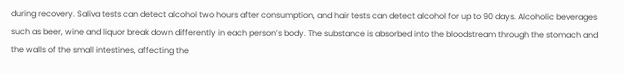during recovery. Saliva tests can detect alcohol two hours after consumption, and hair tests can detect alcohol for up to 90 days. Alcoholic beverages such as beer, wine and liquor break down differently in each person’s body. The substance is absorbed into the bloodstream through the stomach and the walls of the small intestines, affecting the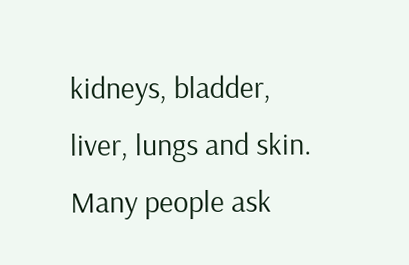kidneys, bladder, liver, lungs and skin. Many people ask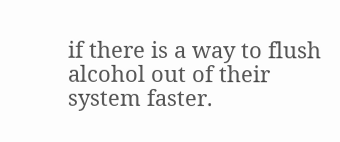if there is a way to flush alcohol out of their system faster.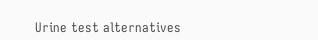Urine test alternatives